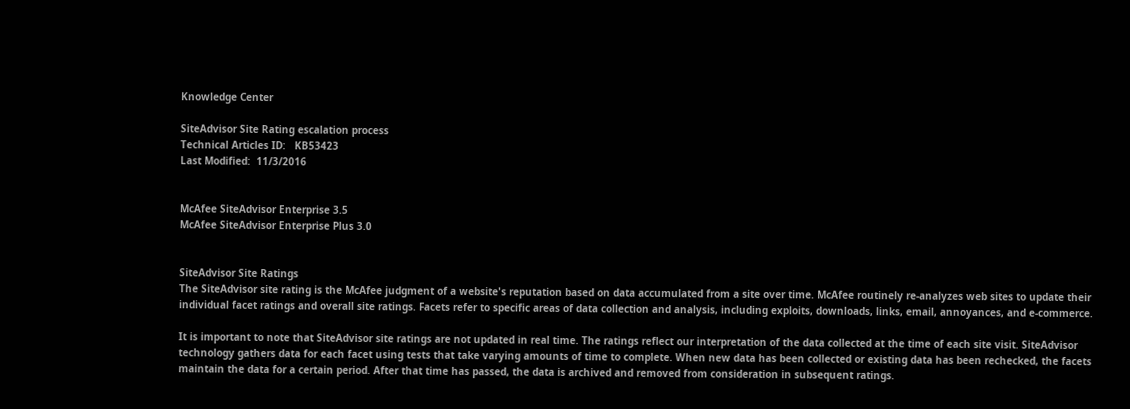Knowledge Center

SiteAdvisor Site Rating escalation process
Technical Articles ID:   KB53423
Last Modified:  11/3/2016


McAfee SiteAdvisor Enterprise 3.5
McAfee SiteAdvisor Enterprise Plus 3.0


SiteAdvisor Site Ratings
The SiteAdvisor site rating is the McAfee judgment of a website's reputation based on data accumulated from a site over time. McAfee routinely re-analyzes web sites to update their individual facet ratings and overall site ratings. Facets refer to specific areas of data collection and analysis, including exploits, downloads, links, email, annoyances, and e-commerce.

It is important to note that SiteAdvisor site ratings are not updated in real time. The ratings reflect our interpretation of the data collected at the time of each site visit. SiteAdvisor technology gathers data for each facet using tests that take varying amounts of time to complete. When new data has been collected or existing data has been rechecked, the facets maintain the data for a certain period. After that time has passed, the data is archived and removed from consideration in subsequent ratings.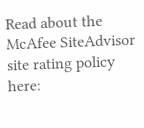Read about the McAfee SiteAdvisor site rating policy here: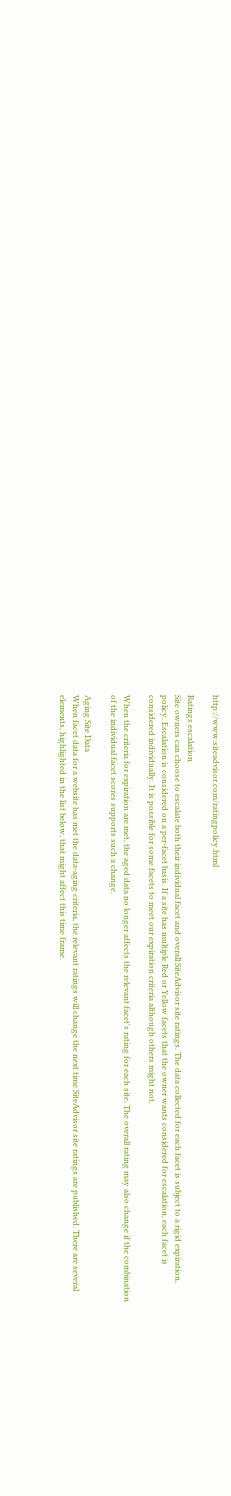http://www.siteadvisor.com/ratingpolicy.html

Ratings escalation
Site owners can choose to escalate both their individual facet and overall SiteAdvisor site ratings. The data collected for each facet is subject to a rigid expiration, policy. Escalation is considered on a per-facet basis. If a site has multiple Red or Yellow facets that the owner wants considered for escalation, each facet is considered individually. It is possible for some facets to meet our expiration criteria although others might not.

When the criteria for expiration are met, the aged data no longer affects the relevant facet's rating for each site. The overall rating may also change if the combination of the individual facet scores supports such a change.

Aging Site Data
When facet data for a website has met the data-aging criteria, the relevant ratings will change the next time SiteAdvisor site ratings are published. There are several elements, highlighted in the list below, that might affect this time frame.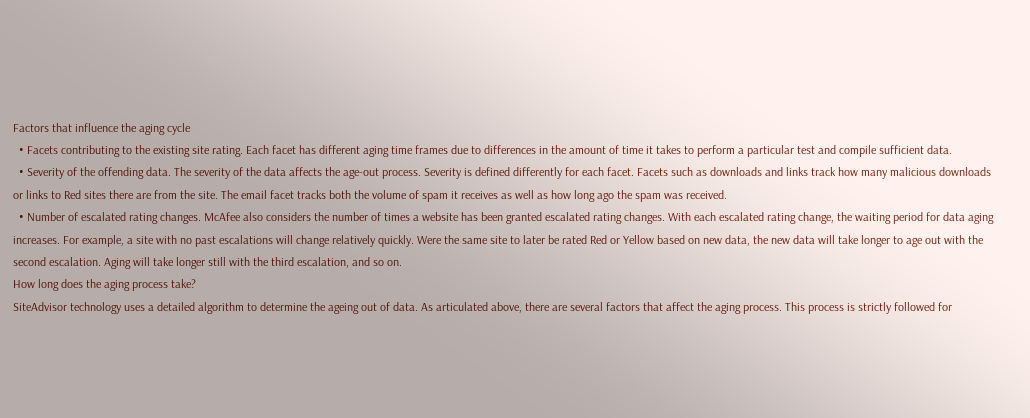Factors that influence the aging cycle
  • Facets contributing to the existing site rating. Each facet has different aging time frames due to differences in the amount of time it takes to perform a particular test and compile sufficient data.
  • Severity of the offending data. The severity of the data affects the age-out process. Severity is defined differently for each facet. Facets such as downloads and links track how many malicious downloads or links to Red sites there are from the site. The email facet tracks both the volume of spam it receives as well as how long ago the spam was received.
  • Number of escalated rating changes. McAfee also considers the number of times a website has been granted escalated rating changes. With each escalated rating change, the waiting period for data aging increases. For example, a site with no past escalations will change relatively quickly. Were the same site to later be rated Red or Yellow based on new data, the new data will take longer to age out with the second escalation. Aging will take longer still with the third escalation, and so on.
How long does the aging process take?
SiteAdvisor technology uses a detailed algorithm to determine the ageing out of data. As articulated above, there are several factors that affect the aging process. This process is strictly followed for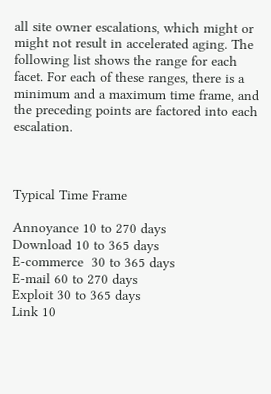all site owner escalations, which might or might not result in accelerated aging. The following list shows the range for each facet. For each of these ranges, there is a minimum and a maximum time frame, and the preceding points are factored into each escalation.



Typical Time Frame

Annoyance 10 to 270 days
Download 10 to 365 days
E-commerce  30 to 365 days
E-mail 60 to 270 days
Exploit 30 to 365 days
Link 10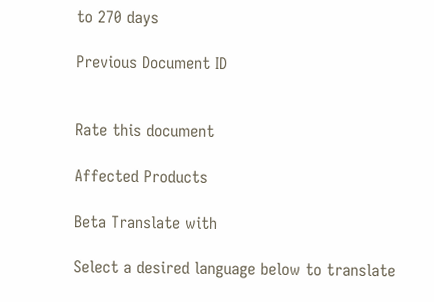to 270 days

Previous Document ID


Rate this document

Affected Products

Beta Translate with

Select a desired language below to translate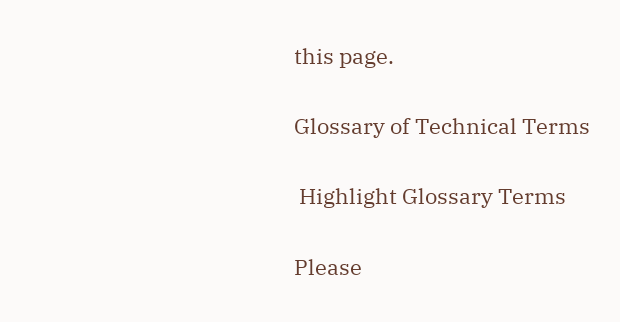this page.

Glossary of Technical Terms

 Highlight Glossary Terms

Please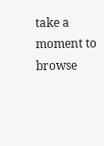take a moment to browse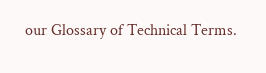our Glossary of Technical Terms.